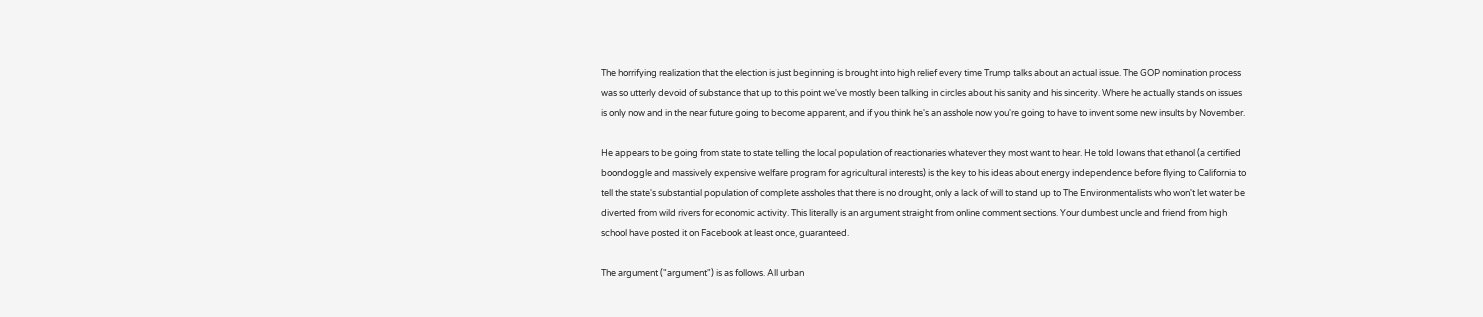The horrifying realization that the election is just beginning is brought into high relief every time Trump talks about an actual issue. The GOP nomination process was so utterly devoid of substance that up to this point we've mostly been talking in circles about his sanity and his sincerity. Where he actually stands on issues is only now and in the near future going to become apparent, and if you think he's an asshole now you're going to have to invent some new insults by November.

He appears to be going from state to state telling the local population of reactionaries whatever they most want to hear. He told Iowans that ethanol (a certified boondoggle and massively expensive welfare program for agricultural interests) is the key to his ideas about energy independence before flying to California to tell the state's substantial population of complete assholes that there is no drought, only a lack of will to stand up to The Environmentalists who won't let water be diverted from wild rivers for economic activity. This literally is an argument straight from online comment sections. Your dumbest uncle and friend from high school have posted it on Facebook at least once, guaranteed.

The argument ("argument") is as follows. All urban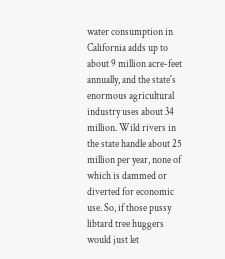water consumption in California adds up to about 9 million acre-feet annually, and the state's enormous agricultural industry uses about 34 million. Wild rivers in the state handle about 25 million per year, none of which is dammed or diverted for economic use. So, if those pussy libtard tree huggers would just let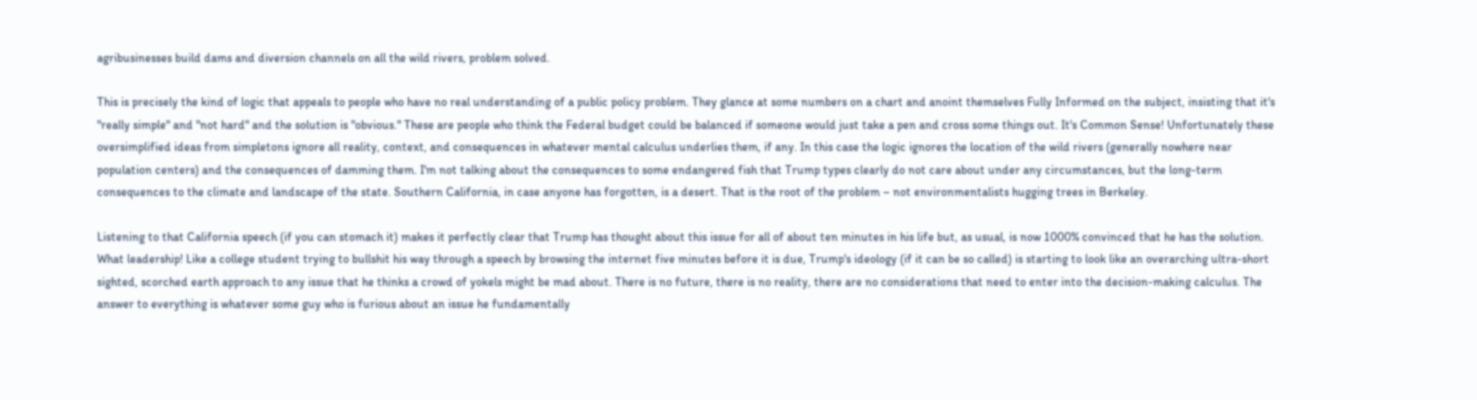agribusinesses build dams and diversion channels on all the wild rivers, problem solved.

This is precisely the kind of logic that appeals to people who have no real understanding of a public policy problem. They glance at some numbers on a chart and anoint themselves Fully Informed on the subject, insisting that it's "really simple" and "not hard" and the solution is "obvious." These are people who think the Federal budget could be balanced if someone would just take a pen and cross some things out. It's Common Sense! Unfortunately these oversimplified ideas from simpletons ignore all reality, context, and consequences in whatever mental calculus underlies them, if any. In this case the logic ignores the location of the wild rivers (generally nowhere near population centers) and the consequences of damming them. I'm not talking about the consequences to some endangered fish that Trump types clearly do not care about under any circumstances, but the long-term consequences to the climate and landscape of the state. Southern California, in case anyone has forgotten, is a desert. That is the root of the problem – not environmentalists hugging trees in Berkeley.

Listening to that California speech (if you can stomach it) makes it perfectly clear that Trump has thought about this issue for all of about ten minutes in his life but, as usual, is now 1000% convinced that he has the solution. What leadership! Like a college student trying to bullshit his way through a speech by browsing the internet five minutes before it is due, Trump's ideology (if it can be so called) is starting to look like an overarching ultra-short sighted, scorched earth approach to any issue that he thinks a crowd of yokels might be mad about. There is no future, there is no reality, there are no considerations that need to enter into the decision-making calculus. The answer to everything is whatever some guy who is furious about an issue he fundamentally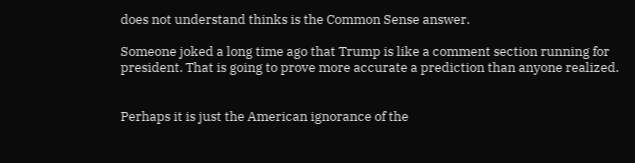does not understand thinks is the Common Sense answer.

Someone joked a long time ago that Trump is like a comment section running for president. That is going to prove more accurate a prediction than anyone realized.


Perhaps it is just the American ignorance of the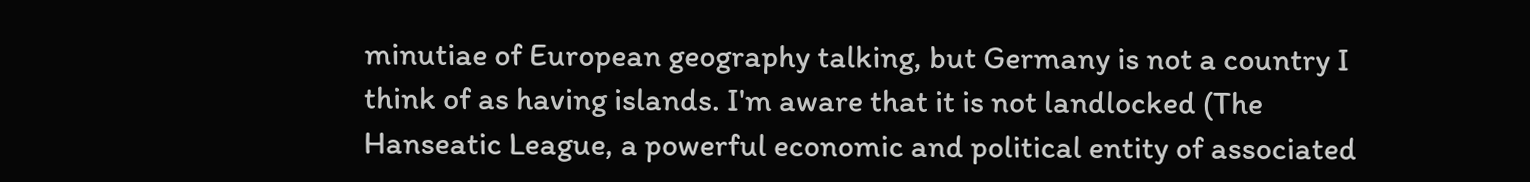minutiae of European geography talking, but Germany is not a country I think of as having islands. I'm aware that it is not landlocked (The Hanseatic League, a powerful economic and political entity of associated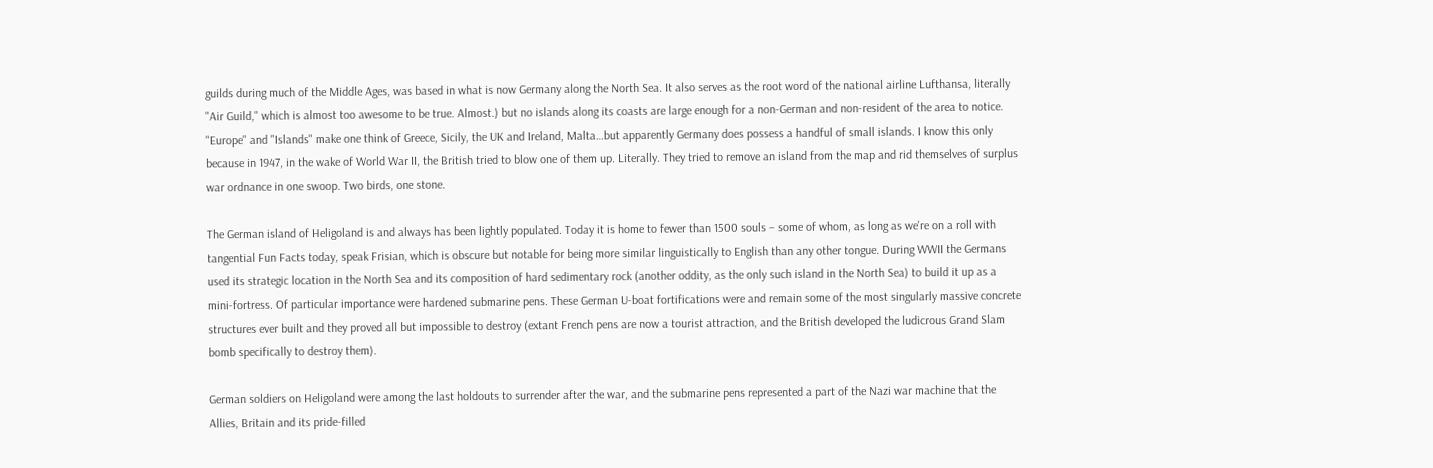guilds during much of the Middle Ages, was based in what is now Germany along the North Sea. It also serves as the root word of the national airline Lufthansa, literally "Air Guild," which is almost too awesome to be true. Almost.) but no islands along its coasts are large enough for a non-German and non-resident of the area to notice. "Europe" and "Islands" make one think of Greece, Sicily, the UK and Ireland, Malta…but apparently Germany does possess a handful of small islands. I know this only because in 1947, in the wake of World War II, the British tried to blow one of them up. Literally. They tried to remove an island from the map and rid themselves of surplus war ordnance in one swoop. Two birds, one stone.

The German island of Heligoland is and always has been lightly populated. Today it is home to fewer than 1500 souls – some of whom, as long as we're on a roll with tangential Fun Facts today, speak Frisian, which is obscure but notable for being more similar linguistically to English than any other tongue. During WWII the Germans used its strategic location in the North Sea and its composition of hard sedimentary rock (another oddity, as the only such island in the North Sea) to build it up as a mini-fortress. Of particular importance were hardened submarine pens. These German U-boat fortifications were and remain some of the most singularly massive concrete structures ever built and they proved all but impossible to destroy (extant French pens are now a tourist attraction, and the British developed the ludicrous Grand Slam bomb specifically to destroy them).

German soldiers on Heligoland were among the last holdouts to surrender after the war, and the submarine pens represented a part of the Nazi war machine that the Allies, Britain and its pride-filled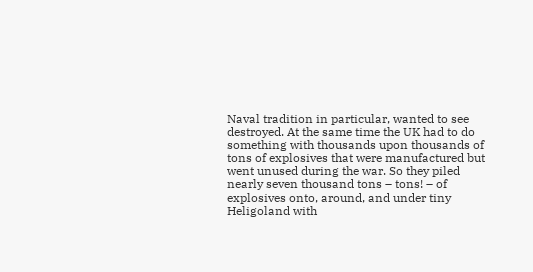Naval tradition in particular, wanted to see destroyed. At the same time the UK had to do something with thousands upon thousands of tons of explosives that were manufactured but went unused during the war. So they piled nearly seven thousand tons – tons! – of explosives onto, around, and under tiny Heligoland with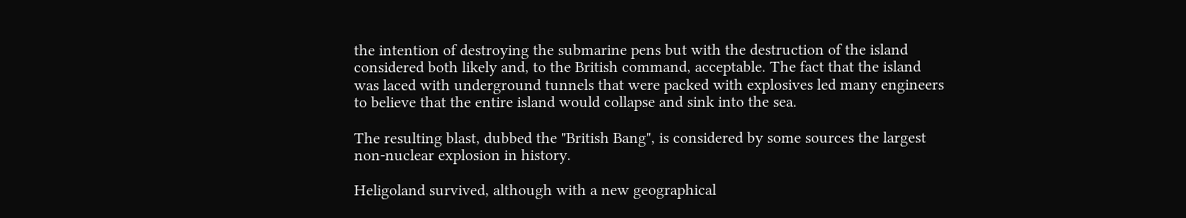the intention of destroying the submarine pens but with the destruction of the island considered both likely and, to the British command, acceptable. The fact that the island was laced with underground tunnels that were packed with explosives led many engineers to believe that the entire island would collapse and sink into the sea.

The resulting blast, dubbed the "British Bang", is considered by some sources the largest non-nuclear explosion in history.

Heligoland survived, although with a new geographical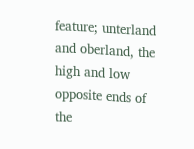feature; unterland and oberland, the high and low opposite ends of the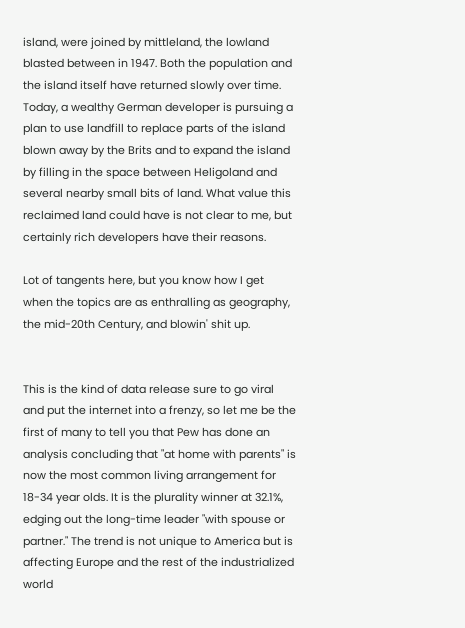island, were joined by mittleland, the lowland blasted between in 1947. Both the population and the island itself have returned slowly over time. Today, a wealthy German developer is pursuing a plan to use landfill to replace parts of the island blown away by the Brits and to expand the island by filling in the space between Heligoland and several nearby small bits of land. What value this reclaimed land could have is not clear to me, but certainly rich developers have their reasons.

Lot of tangents here, but you know how I get when the topics are as enthralling as geography, the mid-20th Century, and blowin' shit up.


This is the kind of data release sure to go viral and put the internet into a frenzy, so let me be the first of many to tell you that Pew has done an analysis concluding that "at home with parents" is now the most common living arrangement for 18-34 year olds. It is the plurality winner at 32.1%, edging out the long-time leader "with spouse or partner." The trend is not unique to America but is affecting Europe and the rest of the industrialized world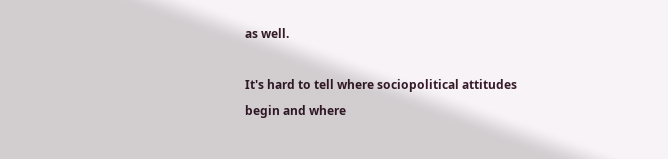as well.

It's hard to tell where sociopolitical attitudes begin and where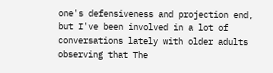one's defensiveness and projection end, but I've been involved in a lot of conversations lately with older adults observing that The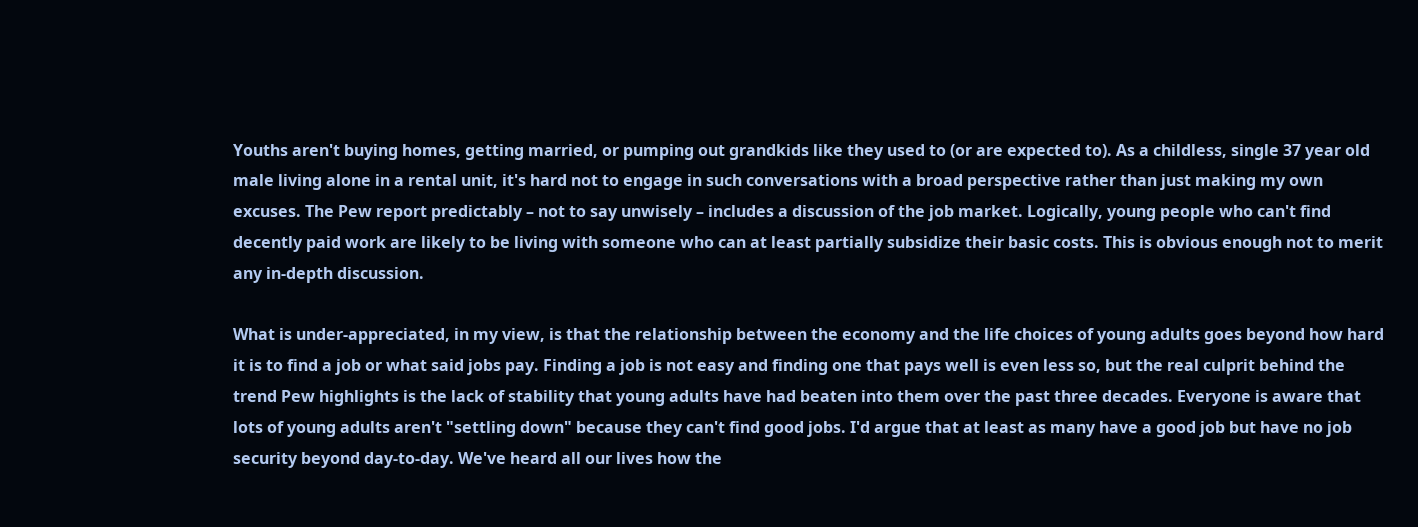Youths aren't buying homes, getting married, or pumping out grandkids like they used to (or are expected to). As a childless, single 37 year old male living alone in a rental unit, it's hard not to engage in such conversations with a broad perspective rather than just making my own excuses. The Pew report predictably – not to say unwisely – includes a discussion of the job market. Logically, young people who can't find decently paid work are likely to be living with someone who can at least partially subsidize their basic costs. This is obvious enough not to merit any in-depth discussion.

What is under-appreciated, in my view, is that the relationship between the economy and the life choices of young adults goes beyond how hard it is to find a job or what said jobs pay. Finding a job is not easy and finding one that pays well is even less so, but the real culprit behind the trend Pew highlights is the lack of stability that young adults have had beaten into them over the past three decades. Everyone is aware that lots of young adults aren't "settling down" because they can't find good jobs. I'd argue that at least as many have a good job but have no job security beyond day-to-day. We've heard all our lives how the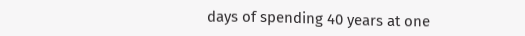days of spending 40 years at one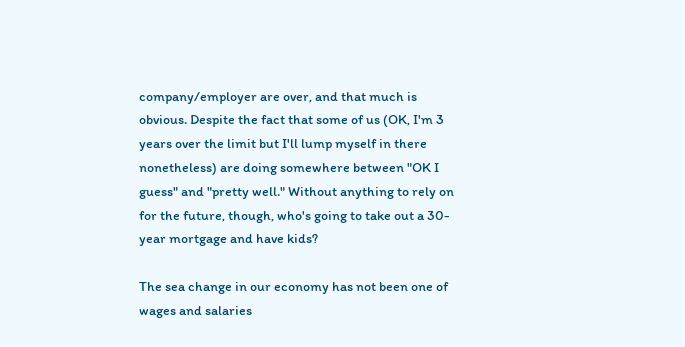company/employer are over, and that much is obvious. Despite the fact that some of us (OK, I'm 3 years over the limit but I'll lump myself in there nonetheless) are doing somewhere between "OK I guess" and "pretty well." Without anything to rely on for the future, though, who's going to take out a 30-year mortgage and have kids?

The sea change in our economy has not been one of wages and salaries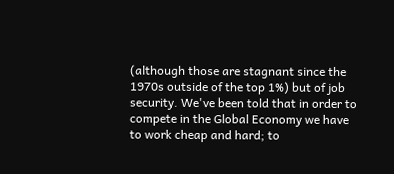(although those are stagnant since the 1970s outside of the top 1%) but of job security. We've been told that in order to compete in the Global Economy we have to work cheap and hard; to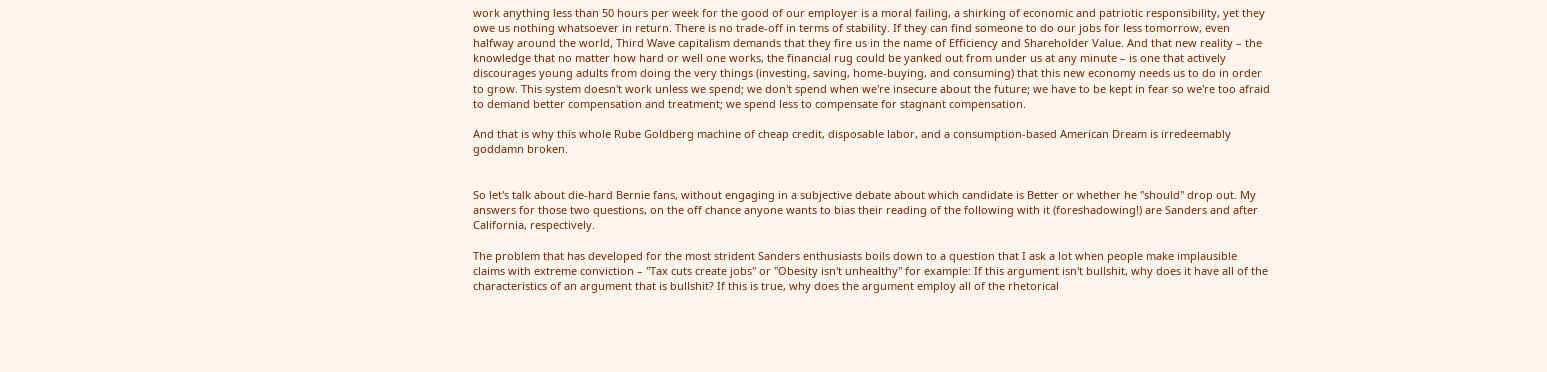work anything less than 50 hours per week for the good of our employer is a moral failing, a shirking of economic and patriotic responsibility, yet they owe us nothing whatsoever in return. There is no trade-off in terms of stability. If they can find someone to do our jobs for less tomorrow, even halfway around the world, Third Wave capitalism demands that they fire us in the name of Efficiency and Shareholder Value. And that new reality – the knowledge that no matter how hard or well one works, the financial rug could be yanked out from under us at any minute – is one that actively discourages young adults from doing the very things (investing, saving, home-buying, and consuming) that this new economy needs us to do in order to grow. This system doesn't work unless we spend; we don't spend when we're insecure about the future; we have to be kept in fear so we're too afraid to demand better compensation and treatment; we spend less to compensate for stagnant compensation.

And that is why this whole Rube Goldberg machine of cheap credit, disposable labor, and a consumption-based American Dream is irredeemably goddamn broken.


So let's talk about die-hard Bernie fans, without engaging in a subjective debate about which candidate is Better or whether he "should" drop out. My answers for those two questions, on the off chance anyone wants to bias their reading of the following with it (foreshadowing!) are Sanders and after California, respectively.

The problem that has developed for the most strident Sanders enthusiasts boils down to a question that I ask a lot when people make implausible claims with extreme conviction – "Tax cuts create jobs" or "Obesity isn't unhealthy" for example: If this argument isn't bullshit, why does it have all of the characteristics of an argument that is bullshit? If this is true, why does the argument employ all of the rhetorical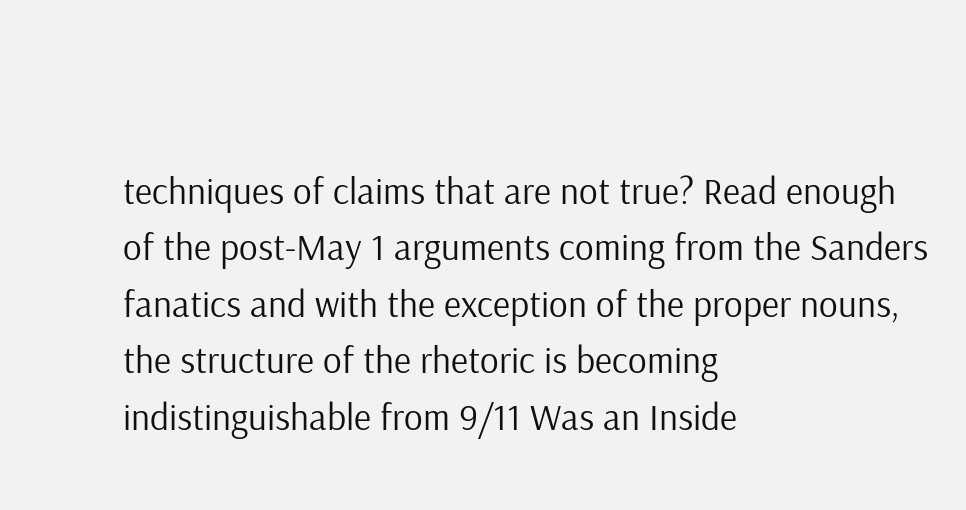techniques of claims that are not true? Read enough of the post-May 1 arguments coming from the Sanders fanatics and with the exception of the proper nouns, the structure of the rhetoric is becoming indistinguishable from 9/11 Was an Inside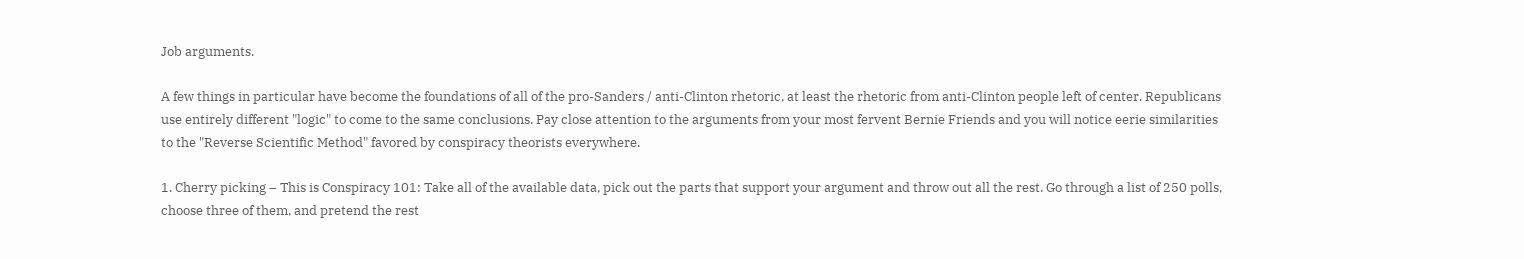Job arguments.

A few things in particular have become the foundations of all of the pro-Sanders / anti-Clinton rhetoric, at least the rhetoric from anti-Clinton people left of center. Republicans use entirely different "logic" to come to the same conclusions. Pay close attention to the arguments from your most fervent Bernie Friends and you will notice eerie similarities to the "Reverse Scientific Method" favored by conspiracy theorists everywhere.

1. Cherry picking – This is Conspiracy 101: Take all of the available data, pick out the parts that support your argument and throw out all the rest. Go through a list of 250 polls, choose three of them, and pretend the rest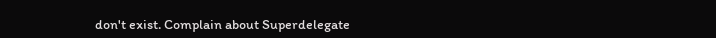don't exist. Complain about Superdelegate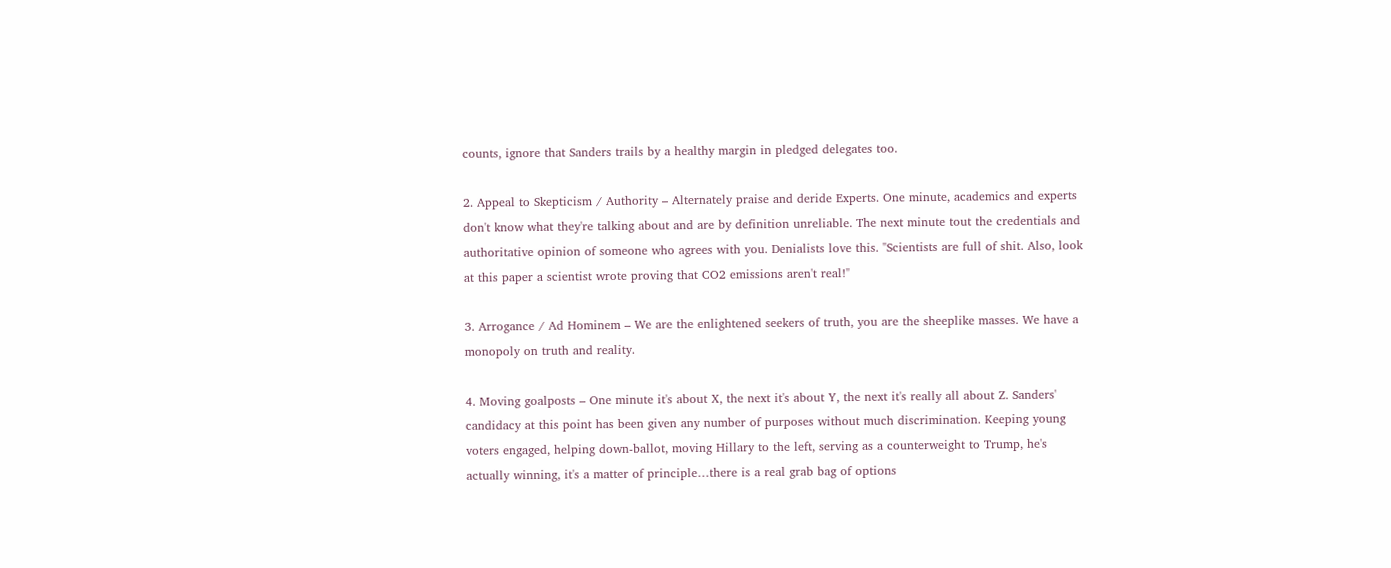counts, ignore that Sanders trails by a healthy margin in pledged delegates too.

2. Appeal to Skepticism / Authority – Alternately praise and deride Experts. One minute, academics and experts don't know what they're talking about and are by definition unreliable. The next minute tout the credentials and authoritative opinion of someone who agrees with you. Denialists love this. "Scientists are full of shit. Also, look at this paper a scientist wrote proving that CO2 emissions aren't real!"

3. Arrogance / Ad Hominem – We are the enlightened seekers of truth, you are the sheeplike masses. We have a monopoly on truth and reality.

4. Moving goalposts – One minute it's about X, the next it's about Y, the next it's really all about Z. Sanders' candidacy at this point has been given any number of purposes without much discrimination. Keeping young voters engaged, helping down-ballot, moving Hillary to the left, serving as a counterweight to Trump, he's actually winning, it's a matter of principle…there is a real grab bag of options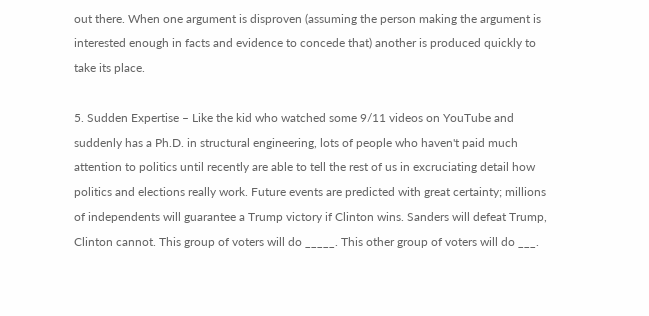out there. When one argument is disproven (assuming the person making the argument is interested enough in facts and evidence to concede that) another is produced quickly to take its place.

5. Sudden Expertise – Like the kid who watched some 9/11 videos on YouTube and suddenly has a Ph.D. in structural engineering, lots of people who haven't paid much attention to politics until recently are able to tell the rest of us in excruciating detail how politics and elections really work. Future events are predicted with great certainty; millions of independents will guarantee a Trump victory if Clinton wins. Sanders will defeat Trump, Clinton cannot. This group of voters will do _____. This other group of voters will do ___.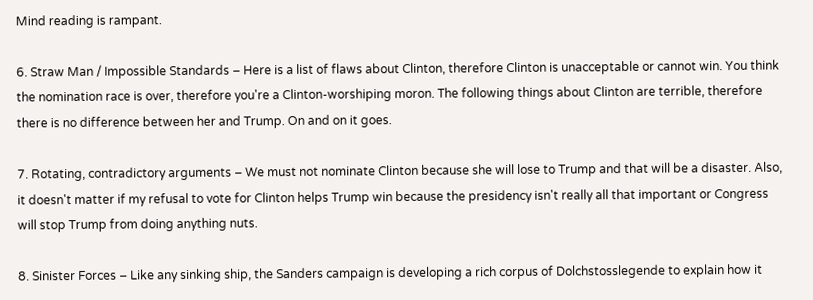Mind reading is rampant.

6. Straw Man / Impossible Standards – Here is a list of flaws about Clinton, therefore Clinton is unacceptable or cannot win. You think the nomination race is over, therefore you're a Clinton-worshiping moron. The following things about Clinton are terrible, therefore there is no difference between her and Trump. On and on it goes.

7. Rotating, contradictory arguments – We must not nominate Clinton because she will lose to Trump and that will be a disaster. Also, it doesn't matter if my refusal to vote for Clinton helps Trump win because the presidency isn't really all that important or Congress will stop Trump from doing anything nuts.

8. Sinister Forces – Like any sinking ship, the Sanders campaign is developing a rich corpus of Dolchstosslegende to explain how it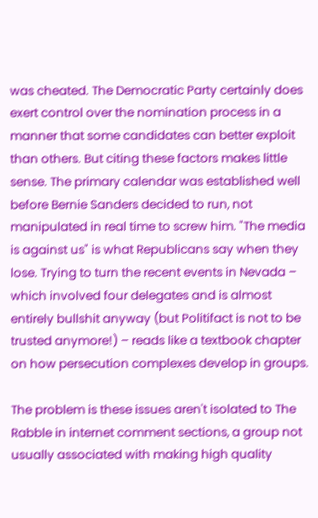was cheated. The Democratic Party certainly does exert control over the nomination process in a manner that some candidates can better exploit than others. But citing these factors makes little sense. The primary calendar was established well before Bernie Sanders decided to run, not manipulated in real time to screw him. "The media is against us" is what Republicans say when they lose. Trying to turn the recent events in Nevada – which involved four delegates and is almost entirely bullshit anyway (but Politifact is not to be trusted anymore!) – reads like a textbook chapter on how persecution complexes develop in groups.

The problem is these issues aren't isolated to The Rabble in internet comment sections, a group not usually associated with making high quality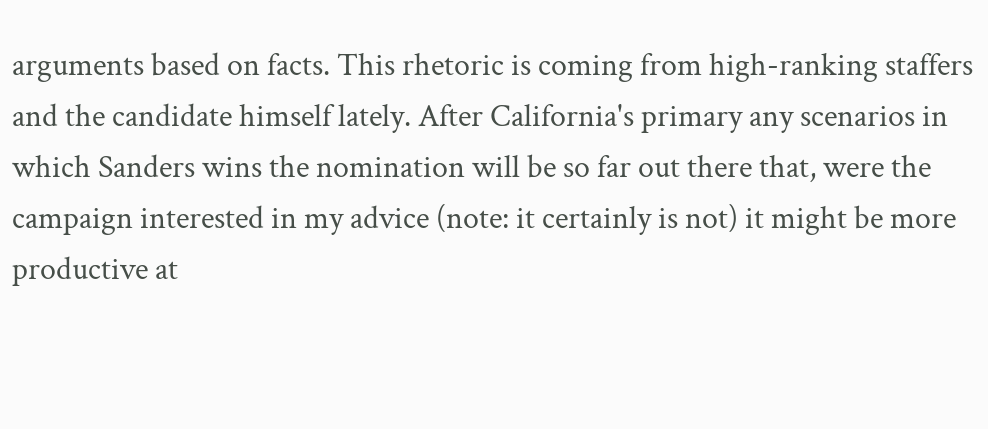arguments based on facts. This rhetoric is coming from high-ranking staffers and the candidate himself lately. After California's primary any scenarios in which Sanders wins the nomination will be so far out there that, were the campaign interested in my advice (note: it certainly is not) it might be more productive at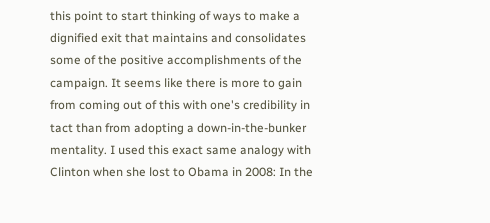this point to start thinking of ways to make a dignified exit that maintains and consolidates some of the positive accomplishments of the campaign. It seems like there is more to gain from coming out of this with one's credibility in tact than from adopting a down-in-the-bunker mentality. I used this exact same analogy with Clinton when she lost to Obama in 2008: In the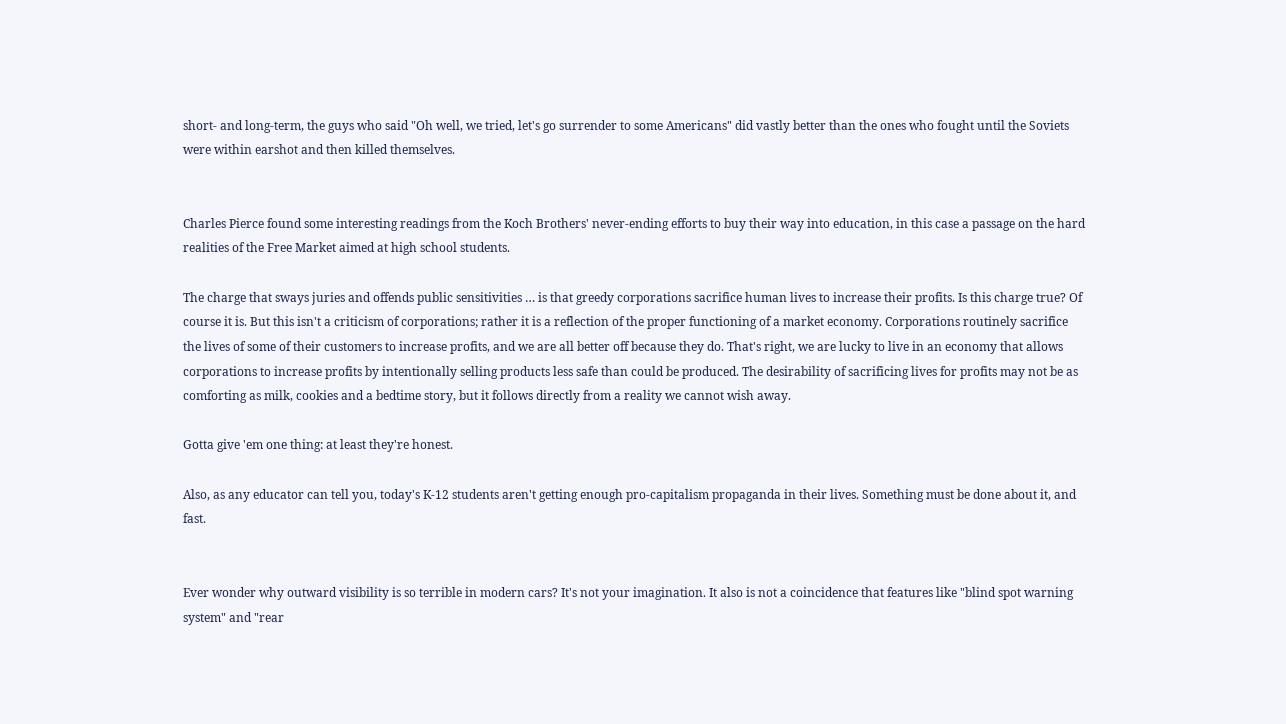short- and long-term, the guys who said "Oh well, we tried, let's go surrender to some Americans" did vastly better than the ones who fought until the Soviets were within earshot and then killed themselves.


Charles Pierce found some interesting readings from the Koch Brothers' never-ending efforts to buy their way into education, in this case a passage on the hard realities of the Free Market aimed at high school students.

The charge that sways juries and offends public sensitivities … is that greedy corporations sacrifice human lives to increase their profits. Is this charge true? Of course it is. But this isn't a criticism of corporations; rather it is a reflection of the proper functioning of a market economy. Corporations routinely sacrifice the lives of some of their customers to increase profits, and we are all better off because they do. That's right, we are lucky to live in an economy that allows corporations to increase profits by intentionally selling products less safe than could be produced. The desirability of sacrificing lives for profits may not be as comforting as milk, cookies and a bedtime story, but it follows directly from a reality we cannot wish away.

Gotta give 'em one thing: at least they're honest.

Also, as any educator can tell you, today's K-12 students aren't getting enough pro-capitalism propaganda in their lives. Something must be done about it, and fast.


Ever wonder why outward visibility is so terrible in modern cars? It's not your imagination. It also is not a coincidence that features like "blind spot warning system" and "rear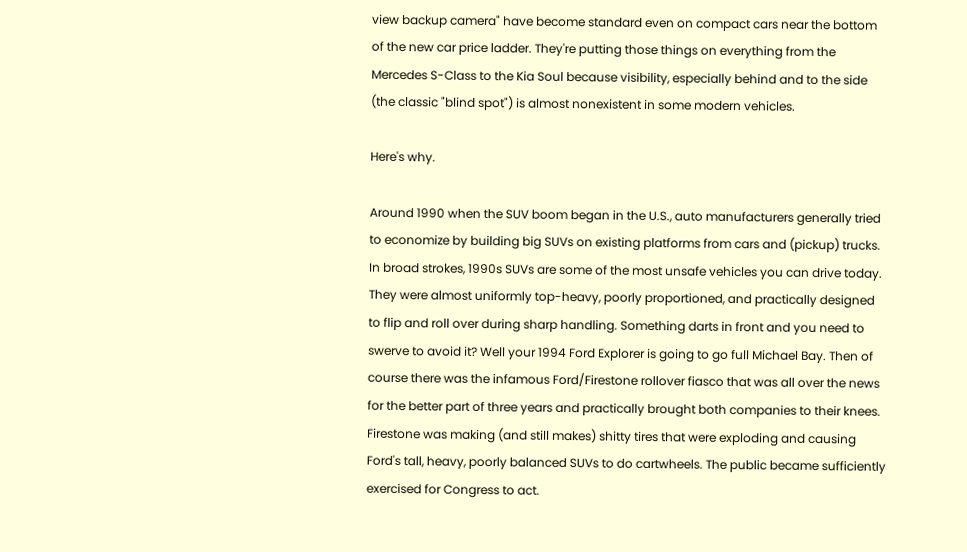view backup camera" have become standard even on compact cars near the bottom of the new car price ladder. They're putting those things on everything from the Mercedes S-Class to the Kia Soul because visibility, especially behind and to the side (the classic "blind spot") is almost nonexistent in some modern vehicles.

Here's why.

Around 1990 when the SUV boom began in the U.S., auto manufacturers generally tried to economize by building big SUVs on existing platforms from cars and (pickup) trucks. In broad strokes, 1990s SUVs are some of the most unsafe vehicles you can drive today. They were almost uniformly top-heavy, poorly proportioned, and practically designed to flip and roll over during sharp handling. Something darts in front and you need to swerve to avoid it? Well your 1994 Ford Explorer is going to go full Michael Bay. Then of course there was the infamous Ford/Firestone rollover fiasco that was all over the news for the better part of three years and practically brought both companies to their knees. Firestone was making (and still makes) shitty tires that were exploding and causing Ford's tall, heavy, poorly balanced SUVs to do cartwheels. The public became sufficiently exercised for Congress to act.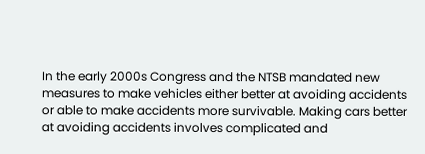In the early 2000s Congress and the NTSB mandated new measures to make vehicles either better at avoiding accidents or able to make accidents more survivable. Making cars better at avoiding accidents involves complicated and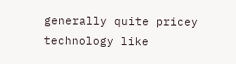generally quite pricey technology like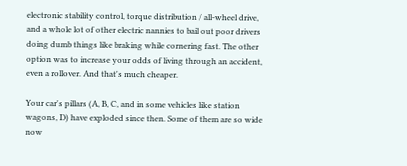electronic stability control, torque distribution / all-wheel drive, and a whole lot of other electric nannies to bail out poor drivers doing dumb things like braking while cornering fast. The other option was to increase your odds of living through an accident, even a rollover. And that's much cheaper.

Your car's pillars (A, B, C, and in some vehicles like station wagons, D) have exploded since then. Some of them are so wide now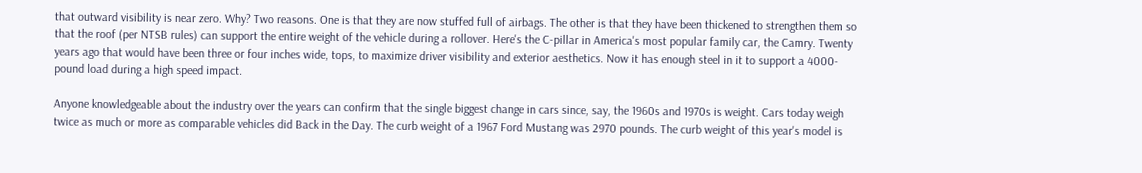that outward visibility is near zero. Why? Two reasons. One is that they are now stuffed full of airbags. The other is that they have been thickened to strengthen them so that the roof (per NTSB rules) can support the entire weight of the vehicle during a rollover. Here's the C-pillar in America's most popular family car, the Camry. Twenty years ago that would have been three or four inches wide, tops, to maximize driver visibility and exterior aesthetics. Now it has enough steel in it to support a 4000-pound load during a high speed impact.

Anyone knowledgeable about the industry over the years can confirm that the single biggest change in cars since, say, the 1960s and 1970s is weight. Cars today weigh twice as much or more as comparable vehicles did Back in the Day. The curb weight of a 1967 Ford Mustang was 2970 pounds. The curb weight of this year's model is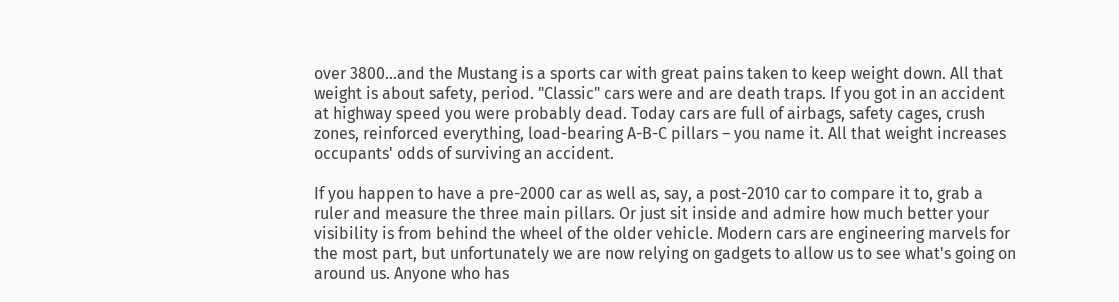over 3800…and the Mustang is a sports car with great pains taken to keep weight down. All that weight is about safety, period. "Classic" cars were and are death traps. If you got in an accident at highway speed you were probably dead. Today cars are full of airbags, safety cages, crush zones, reinforced everything, load-bearing A-B-C pillars – you name it. All that weight increases occupants' odds of surviving an accident.

If you happen to have a pre-2000 car as well as, say, a post-2010 car to compare it to, grab a ruler and measure the three main pillars. Or just sit inside and admire how much better your visibility is from behind the wheel of the older vehicle. Modern cars are engineering marvels for the most part, but unfortunately we are now relying on gadgets to allow us to see what's going on around us. Anyone who has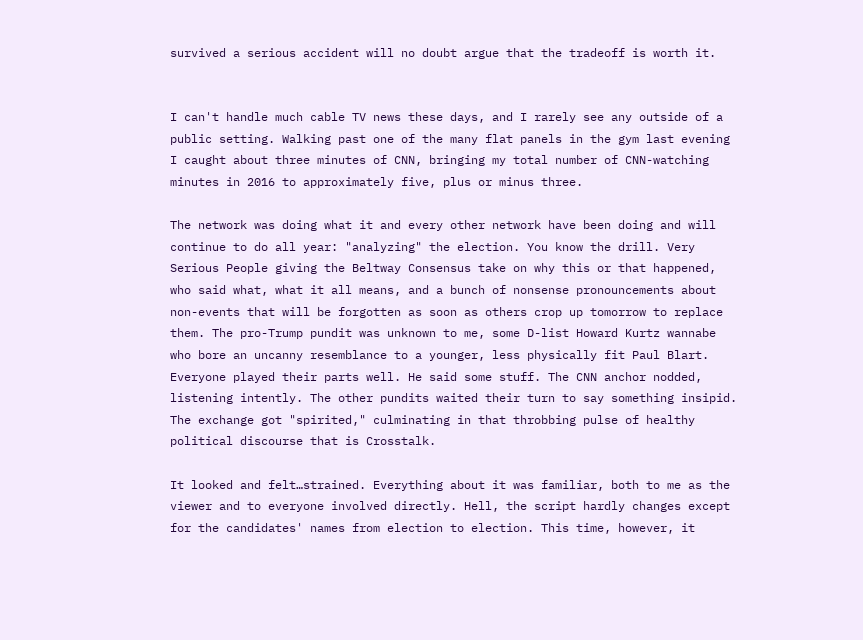survived a serious accident will no doubt argue that the tradeoff is worth it.


I can't handle much cable TV news these days, and I rarely see any outside of a public setting. Walking past one of the many flat panels in the gym last evening I caught about three minutes of CNN, bringing my total number of CNN-watching minutes in 2016 to approximately five, plus or minus three.

The network was doing what it and every other network have been doing and will continue to do all year: "analyzing" the election. You know the drill. Very Serious People giving the Beltway Consensus take on why this or that happened, who said what, what it all means, and a bunch of nonsense pronouncements about non-events that will be forgotten as soon as others crop up tomorrow to replace them. The pro-Trump pundit was unknown to me, some D-list Howard Kurtz wannabe who bore an uncanny resemblance to a younger, less physically fit Paul Blart. Everyone played their parts well. He said some stuff. The CNN anchor nodded, listening intently. The other pundits waited their turn to say something insipid. The exchange got "spirited," culminating in that throbbing pulse of healthy political discourse that is Crosstalk.

It looked and felt…strained. Everything about it was familiar, both to me as the viewer and to everyone involved directly. Hell, the script hardly changes except for the candidates' names from election to election. This time, however, it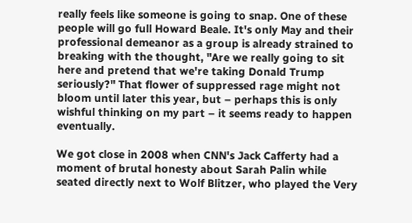really feels like someone is going to snap. One of these people will go full Howard Beale. It's only May and their professional demeanor as a group is already strained to breaking with the thought, "Are we really going to sit here and pretend that we're taking Donald Trump seriously?" That flower of suppressed rage might not bloom until later this year, but – perhaps this is only wishful thinking on my part – it seems ready to happen eventually.

We got close in 2008 when CNN's Jack Cafferty had a moment of brutal honesty about Sarah Palin while seated directly next to Wolf Blitzer, who played the Very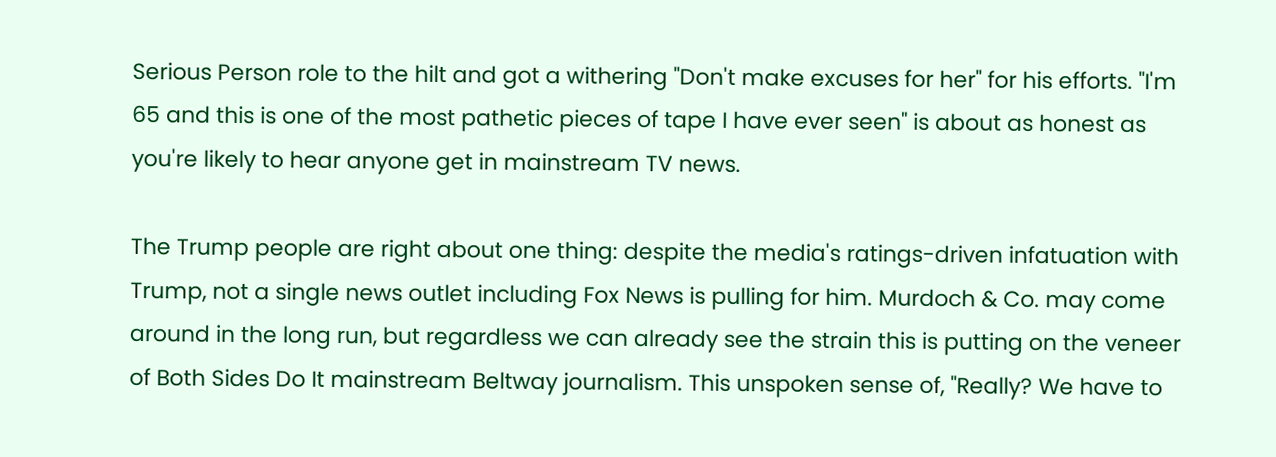Serious Person role to the hilt and got a withering "Don't make excuses for her" for his efforts. "I'm 65 and this is one of the most pathetic pieces of tape I have ever seen" is about as honest as you're likely to hear anyone get in mainstream TV news.

The Trump people are right about one thing: despite the media's ratings-driven infatuation with Trump, not a single news outlet including Fox News is pulling for him. Murdoch & Co. may come around in the long run, but regardless we can already see the strain this is putting on the veneer of Both Sides Do It mainstream Beltway journalism. This unspoken sense of, "Really? We have to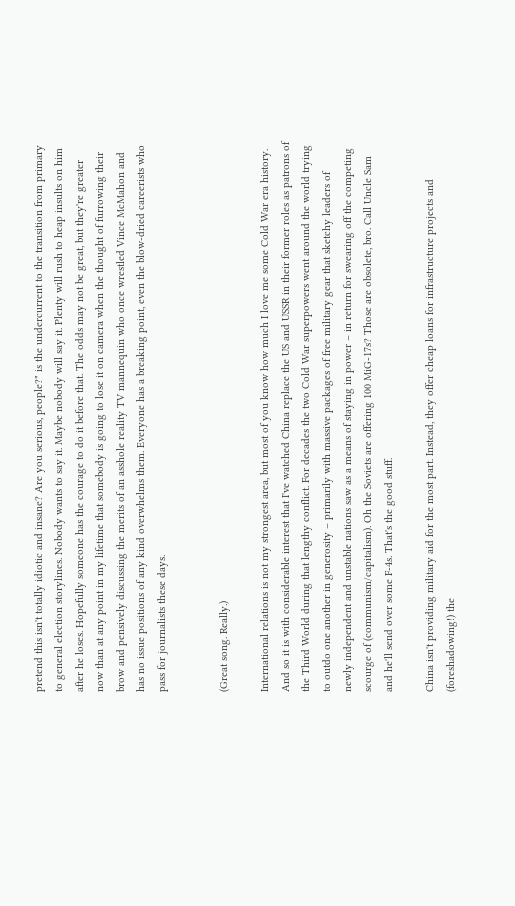pretend this isn't totally idiotic and insane? Are you serious, people?" is the undercurrent to the transition from primary to general election storylines. Nobody wants to say it. Maybe nobody will say it. Plenty will rush to heap insults on him after he loses. Hopefully someone has the courage to do it before that. The odds may not be great, but they're greater now than at any point in my lifetime that somebody is going to lose it on camera when the thought of furrowing their brow and pensively discussing the merits of an asshole reality TV mannequin who once wrestled Vince McMahon and has no issue positions of any kind overwhelms them. Everyone has a breaking point, even the blow-dried careerists who pass for journalists these days.


(Great song. Really.)

International relations is not my strongest area, but most of you know how much I love me some Cold War era history. And so it is with considerable interest that I've watched China replace the US and USSR in their former roles as patrons of the Third World during that lengthy conflict. For decades the two Cold War superpowers went around the world trying to outdo one another in generosity – primarily with massive packages of free military gear that sketchy leaders of newly independent and unstable nations saw as a means of staying in power – in return for swearing off the competing scourge of (communism/capitalism). Oh the Soviets are offering 100 MiG-17s? Those are obsolete, bro. Call Uncle Sam and he'll send over some F-4s. That's the good stuff.

China isn't providing military aid for the most part. Instead, they offer cheap loans for infrastructure projects and (foreshadowing!) the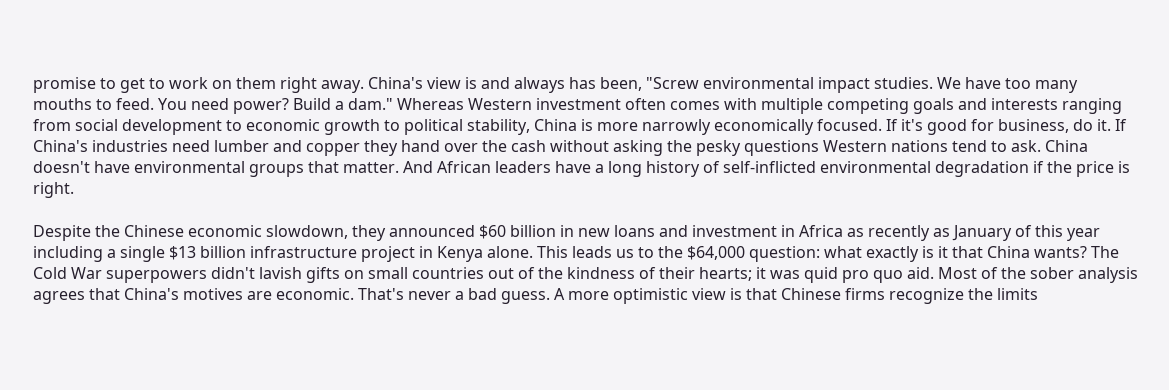promise to get to work on them right away. China's view is and always has been, "Screw environmental impact studies. We have too many mouths to feed. You need power? Build a dam." Whereas Western investment often comes with multiple competing goals and interests ranging from social development to economic growth to political stability, China is more narrowly economically focused. If it's good for business, do it. If China's industries need lumber and copper they hand over the cash without asking the pesky questions Western nations tend to ask. China doesn't have environmental groups that matter. And African leaders have a long history of self-inflicted environmental degradation if the price is right.

Despite the Chinese economic slowdown, they announced $60 billion in new loans and investment in Africa as recently as January of this year including a single $13 billion infrastructure project in Kenya alone. This leads us to the $64,000 question: what exactly is it that China wants? The Cold War superpowers didn't lavish gifts on small countries out of the kindness of their hearts; it was quid pro quo aid. Most of the sober analysis agrees that China's motives are economic. That's never a bad guess. A more optimistic view is that Chinese firms recognize the limits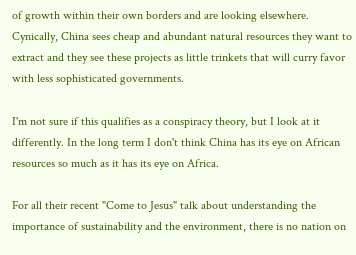of growth within their own borders and are looking elsewhere. Cynically, China sees cheap and abundant natural resources they want to extract and they see these projects as little trinkets that will curry favor with less sophisticated governments.

I'm not sure if this qualifies as a conspiracy theory, but I look at it differently. In the long term I don't think China has its eye on African resources so much as it has its eye on Africa.

For all their recent "Come to Jesus" talk about understanding the importance of sustainability and the environment, there is no nation on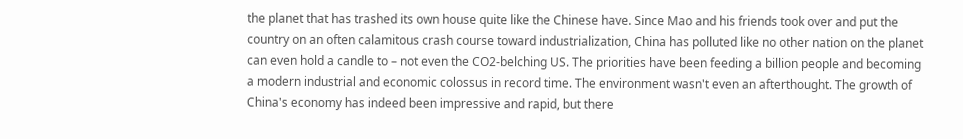the planet that has trashed its own house quite like the Chinese have. Since Mao and his friends took over and put the country on an often calamitous crash course toward industrialization, China has polluted like no other nation on the planet can even hold a candle to – not even the CO2-belching US. The priorities have been feeding a billion people and becoming a modern industrial and economic colossus in record time. The environment wasn't even an afterthought. The growth of China's economy has indeed been impressive and rapid, but there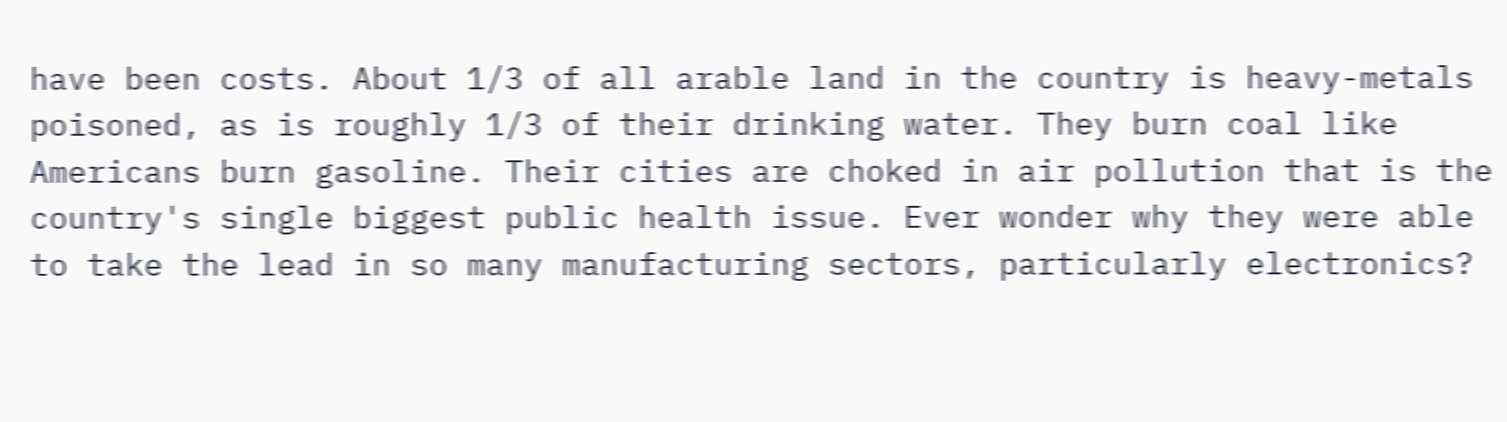have been costs. About 1/3 of all arable land in the country is heavy-metals poisoned, as is roughly 1/3 of their drinking water. They burn coal like Americans burn gasoline. Their cities are choked in air pollution that is the country's single biggest public health issue. Ever wonder why they were able to take the lead in so many manufacturing sectors, particularly electronics?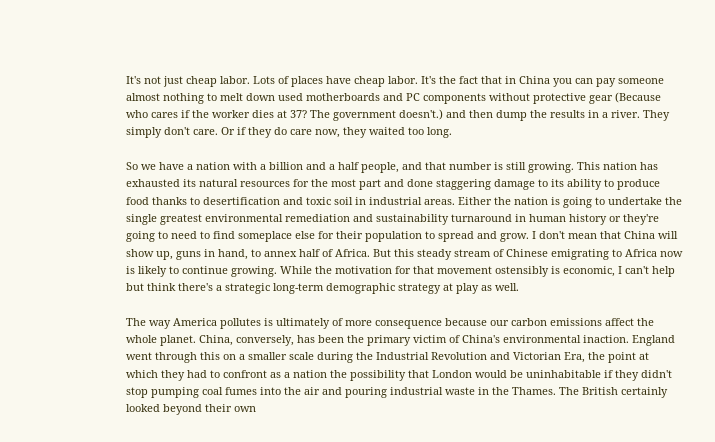It's not just cheap labor. Lots of places have cheap labor. It's the fact that in China you can pay someone almost nothing to melt down used motherboards and PC components without protective gear (Because who cares if the worker dies at 37? The government doesn't.) and then dump the results in a river. They simply don't care. Or if they do care now, they waited too long.

So we have a nation with a billion and a half people, and that number is still growing. This nation has exhausted its natural resources for the most part and done staggering damage to its ability to produce food thanks to desertification and toxic soil in industrial areas. Either the nation is going to undertake the single greatest environmental remediation and sustainability turnaround in human history or they're going to need to find someplace else for their population to spread and grow. I don't mean that China will show up, guns in hand, to annex half of Africa. But this steady stream of Chinese emigrating to Africa now is likely to continue growing. While the motivation for that movement ostensibly is economic, I can't help but think there's a strategic long-term demographic strategy at play as well.

The way America pollutes is ultimately of more consequence because our carbon emissions affect the whole planet. China, conversely, has been the primary victim of China's environmental inaction. England went through this on a smaller scale during the Industrial Revolution and Victorian Era, the point at which they had to confront as a nation the possibility that London would be uninhabitable if they didn't stop pumping coal fumes into the air and pouring industrial waste in the Thames. The British certainly looked beyond their own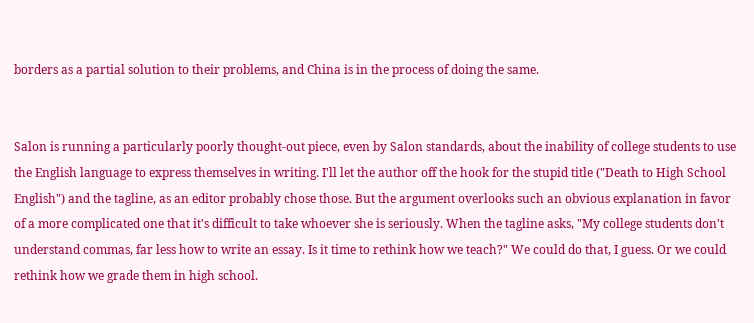borders as a partial solution to their problems, and China is in the process of doing the same.


Salon is running a particularly poorly thought-out piece, even by Salon standards, about the inability of college students to use the English language to express themselves in writing. I'll let the author off the hook for the stupid title ("Death to High School English") and the tagline, as an editor probably chose those. But the argument overlooks such an obvious explanation in favor of a more complicated one that it's difficult to take whoever she is seriously. When the tagline asks, "My college students don't understand commas, far less how to write an essay. Is it time to rethink how we teach?" We could do that, I guess. Or we could rethink how we grade them in high school.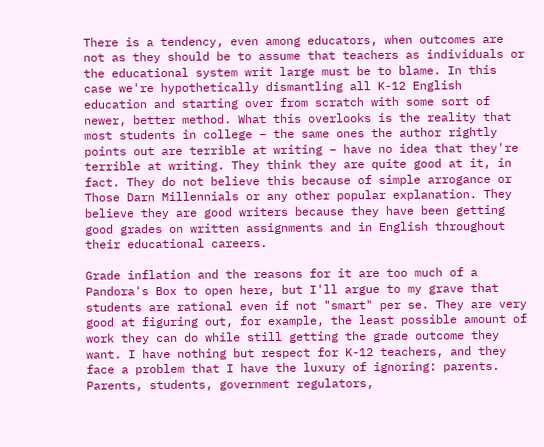There is a tendency, even among educators, when outcomes are not as they should be to assume that teachers as individuals or the educational system writ large must be to blame. In this case we're hypothetically dismantling all K-12 English education and starting over from scratch with some sort of newer, better method. What this overlooks is the reality that most students in college – the same ones the author rightly points out are terrible at writing – have no idea that they're terrible at writing. They think they are quite good at it, in fact. They do not believe this because of simple arrogance or Those Darn Millennials or any other popular explanation. They believe they are good writers because they have been getting good grades on written assignments and in English throughout their educational careers.

Grade inflation and the reasons for it are too much of a Pandora's Box to open here, but I'll argue to my grave that students are rational even if not "smart" per se. They are very good at figuring out, for example, the least possible amount of work they can do while still getting the grade outcome they want. I have nothing but respect for K-12 teachers, and they face a problem that I have the luxury of ignoring: parents. Parents, students, government regulators,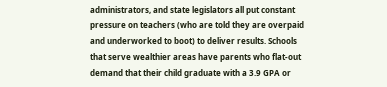administrators, and state legislators all put constant pressure on teachers (who are told they are overpaid and underworked to boot) to deliver results. Schools that serve wealthier areas have parents who flat-out demand that their child graduate with a 3.9 GPA or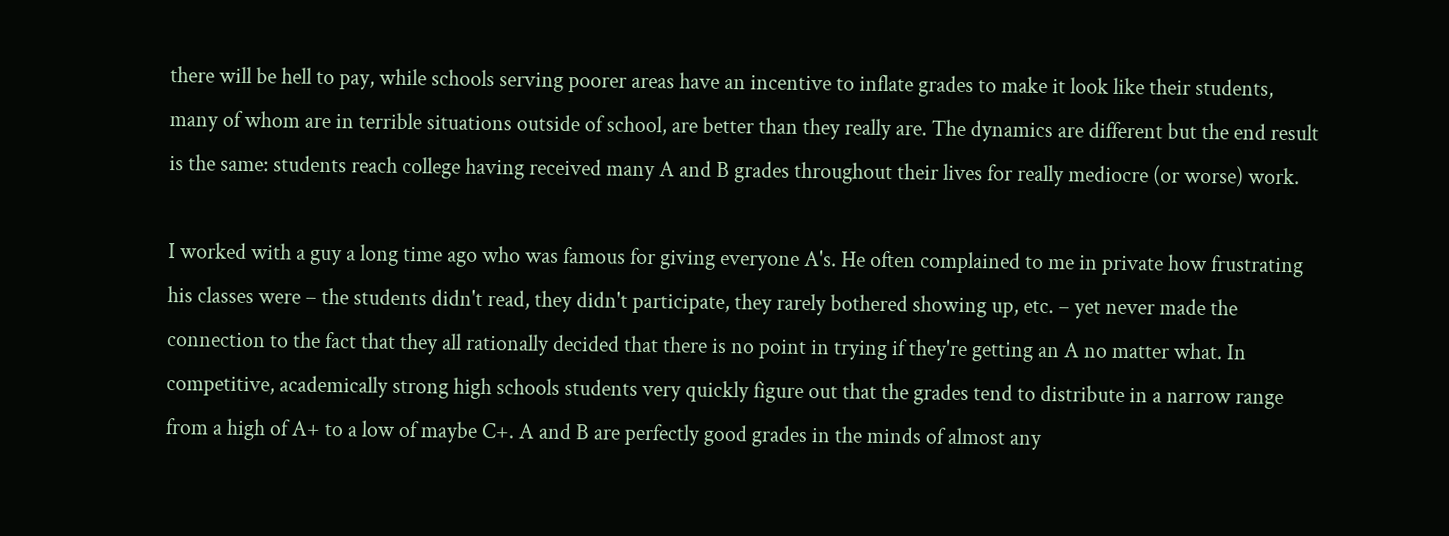there will be hell to pay, while schools serving poorer areas have an incentive to inflate grades to make it look like their students, many of whom are in terrible situations outside of school, are better than they really are. The dynamics are different but the end result is the same: students reach college having received many A and B grades throughout their lives for really mediocre (or worse) work.

I worked with a guy a long time ago who was famous for giving everyone A's. He often complained to me in private how frustrating his classes were – the students didn't read, they didn't participate, they rarely bothered showing up, etc. – yet never made the connection to the fact that they all rationally decided that there is no point in trying if they're getting an A no matter what. In competitive, academically strong high schools students very quickly figure out that the grades tend to distribute in a narrow range from a high of A+ to a low of maybe C+. A and B are perfectly good grades in the minds of almost any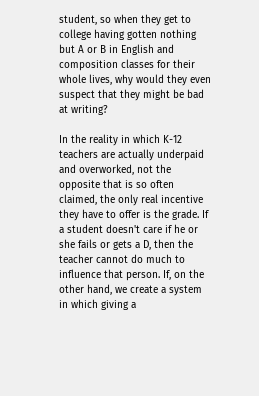student, so when they get to college having gotten nothing but A or B in English and composition classes for their whole lives, why would they even suspect that they might be bad at writing?

In the reality in which K-12 teachers are actually underpaid and overworked, not the opposite that is so often claimed, the only real incentive they have to offer is the grade. If a student doesn't care if he or she fails or gets a D, then the teacher cannot do much to influence that person. If, on the other hand, we create a system in which giving a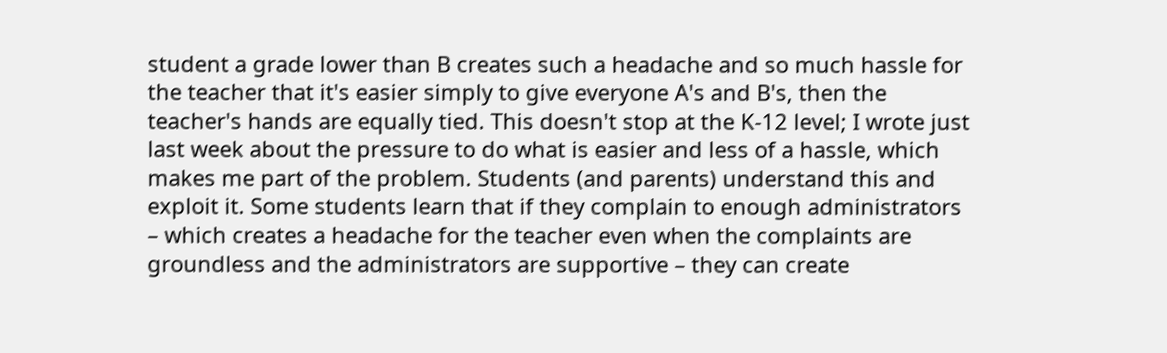student a grade lower than B creates such a headache and so much hassle for the teacher that it's easier simply to give everyone A's and B's, then the teacher's hands are equally tied. This doesn't stop at the K-12 level; I wrote just last week about the pressure to do what is easier and less of a hassle, which makes me part of the problem. Students (and parents) understand this and exploit it. Some students learn that if they complain to enough administrators – which creates a headache for the teacher even when the complaints are groundless and the administrators are supportive – they can create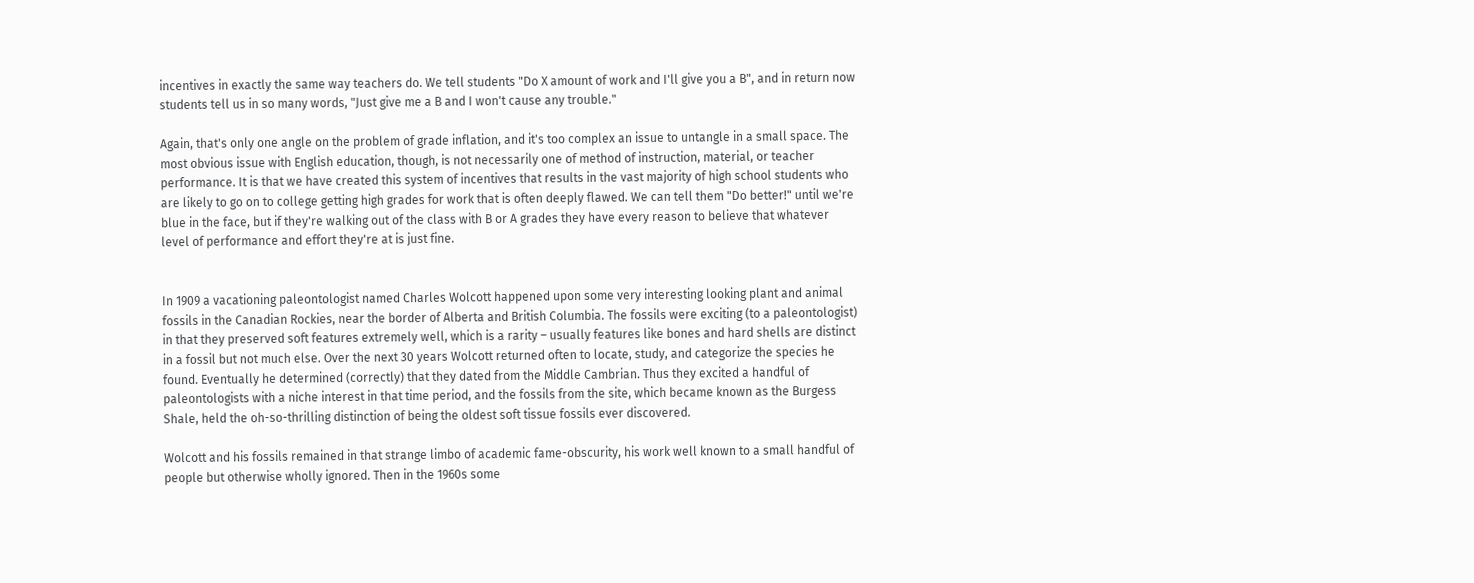incentives in exactly the same way teachers do. We tell students "Do X amount of work and I'll give you a B", and in return now students tell us in so many words, "Just give me a B and I won't cause any trouble."

Again, that's only one angle on the problem of grade inflation, and it's too complex an issue to untangle in a small space. The most obvious issue with English education, though, is not necessarily one of method of instruction, material, or teacher performance. It is that we have created this system of incentives that results in the vast majority of high school students who are likely to go on to college getting high grades for work that is often deeply flawed. We can tell them "Do better!" until we're blue in the face, but if they're walking out of the class with B or A grades they have every reason to believe that whatever level of performance and effort they're at is just fine.


In 1909 a vacationing paleontologist named Charles Wolcott happened upon some very interesting looking plant and animal fossils in the Canadian Rockies, near the border of Alberta and British Columbia. The fossils were exciting (to a paleontologist) in that they preserved soft features extremely well, which is a rarity – usually features like bones and hard shells are distinct in a fossil but not much else. Over the next 30 years Wolcott returned often to locate, study, and categorize the species he found. Eventually he determined (correctly) that they dated from the Middle Cambrian. Thus they excited a handful of paleontologists with a niche interest in that time period, and the fossils from the site, which became known as the Burgess Shale, held the oh-so-thrilling distinction of being the oldest soft tissue fossils ever discovered.

Wolcott and his fossils remained in that strange limbo of academic fame-obscurity, his work well known to a small handful of people but otherwise wholly ignored. Then in the 1960s some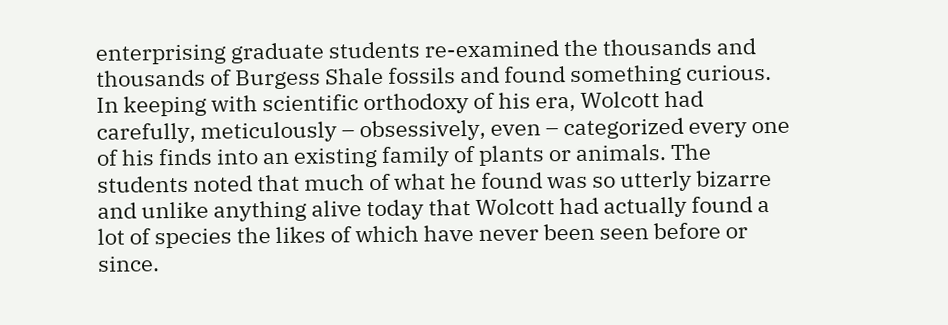enterprising graduate students re-examined the thousands and thousands of Burgess Shale fossils and found something curious. In keeping with scientific orthodoxy of his era, Wolcott had carefully, meticulously – obsessively, even – categorized every one of his finds into an existing family of plants or animals. The students noted that much of what he found was so utterly bizarre and unlike anything alive today that Wolcott had actually found a lot of species the likes of which have never been seen before or since.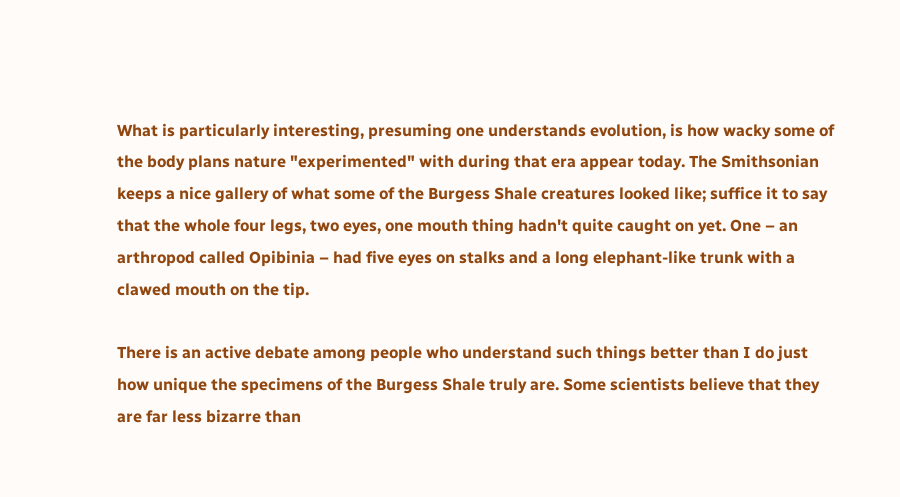What is particularly interesting, presuming one understands evolution, is how wacky some of the body plans nature "experimented" with during that era appear today. The Smithsonian keeps a nice gallery of what some of the Burgess Shale creatures looked like; suffice it to say that the whole four legs, two eyes, one mouth thing hadn't quite caught on yet. One – an arthropod called Opibinia – had five eyes on stalks and a long elephant-like trunk with a clawed mouth on the tip.

There is an active debate among people who understand such things better than I do just how unique the specimens of the Burgess Shale truly are. Some scientists believe that they are far less bizarre than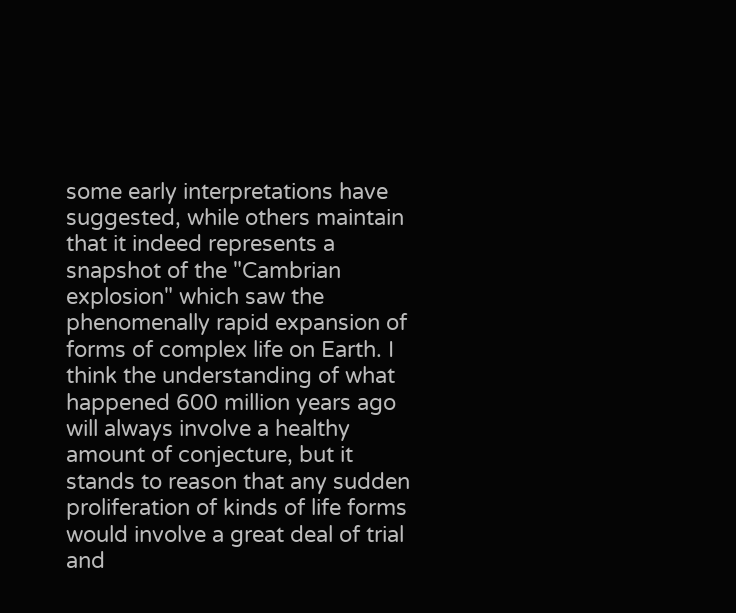some early interpretations have suggested, while others maintain that it indeed represents a snapshot of the "Cambrian explosion" which saw the phenomenally rapid expansion of forms of complex life on Earth. I think the understanding of what happened 600 million years ago will always involve a healthy amount of conjecture, but it stands to reason that any sudden proliferation of kinds of life forms would involve a great deal of trial and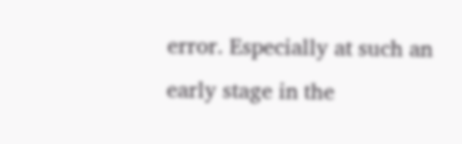error. Especially at such an early stage in the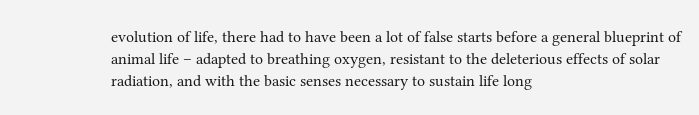evolution of life, there had to have been a lot of false starts before a general blueprint of animal life – adapted to breathing oxygen, resistant to the deleterious effects of solar radiation, and with the basic senses necessary to sustain life long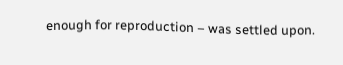enough for reproduction – was settled upon.